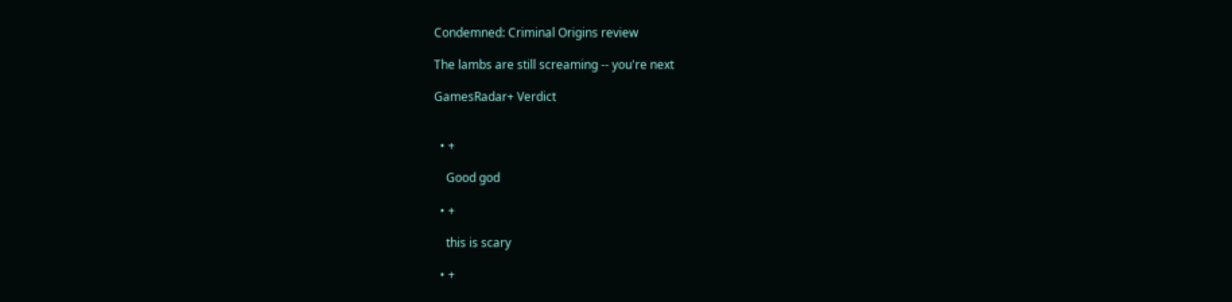Condemned: Criminal Origins review

The lambs are still screaming -- you're next

GamesRadar+ Verdict


  • +

    Good god

  • +

    this is scary

  • +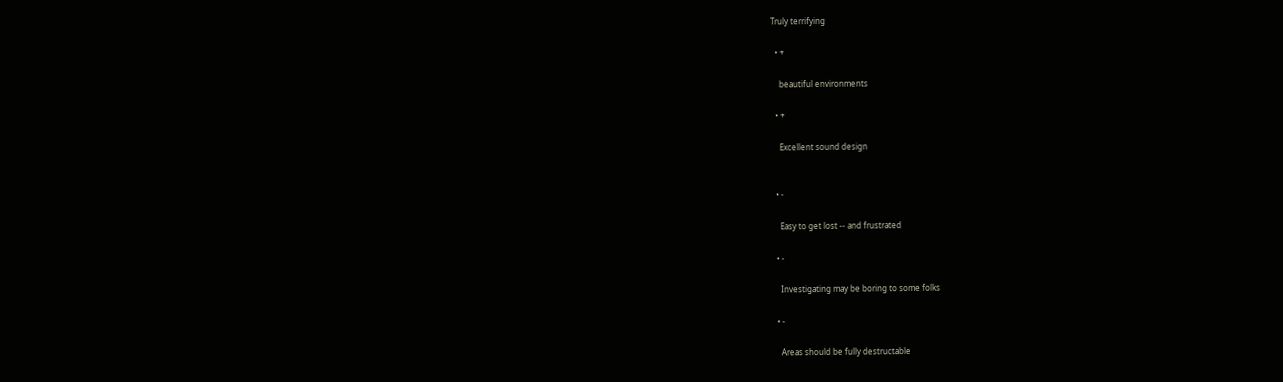Truly terrifying

  • +

    beautiful environments

  • +

    Excellent sound design


  • -

    Easy to get lost -- and frustrated

  • -

    Investigating may be boring to some folks

  • -

    Areas should be fully destructable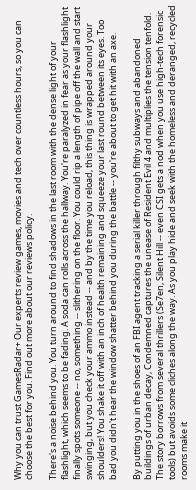Why you can trust GamesRadar+ Our experts review games, movies and tech over countless hours, so you can choose the best for you. Find out more about our reviews policy.

There's a noise behind you. You turn around to find shadows in the last room with the dense light of your flashlight, which seems to be fading. A soda can rolls across the hallway. You're paralyzed in fear as your flashlight finally spots someone -- no, something -- slithering on the floor. You could rip a length of pipe off the wall and start swinging, but you check your ammo instead -- and by the time you reload, this thing is wrapped around your shoulders! You shake it off with an inch of health remaining and squeeze your last round between its eyes. Too bad you didn't hear the window shatter behind you during the battle -- you're about to get hit with an axe.

By putting you in the shoes of an FBI agent tracking a serial killer through filthy subways and abandoned buildings of urban decay, Condemned captures the unease of Resident Evil 4 and multiplies the tension tenfold. The story borrows from several thrillers (Se7en, Silent Hill -- even CSI gets a nod when you use high-tech forensic tools) but avoids some cliches along the way. As you play hide and seek with the homeless and deranged, recycled rooms make it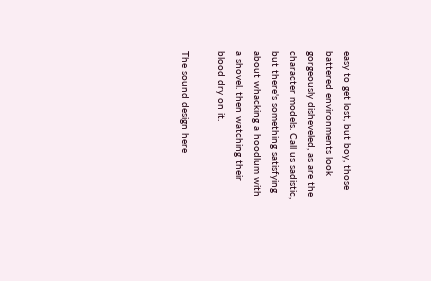easy to get lost, but boy, those battered environments look gorgeously disheveled, as are the character models. Call us sadistic, but there's something satisfying about whacking a hoodlum with a shovel. then watching their blood dry on it.

The sound design here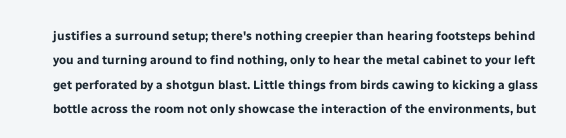justifies a surround setup; there's nothing creepier than hearing footsteps behind you and turning around to find nothing, only to hear the metal cabinet to your left get perforated by a shotgun blast. Little things from birds cawing to kicking a glass bottle across the room not only showcase the interaction of the environments, but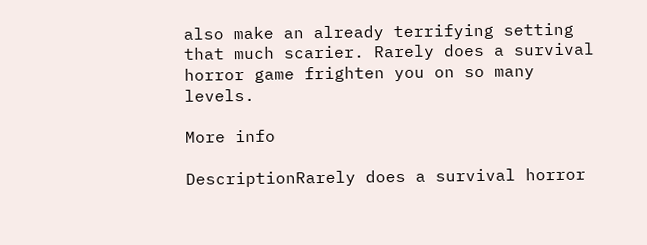also make an already terrifying setting that much scarier. Rarely does a survival horror game frighten you on so many levels.

More info

DescriptionRarely does a survival horror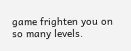game frighten you on so many levels.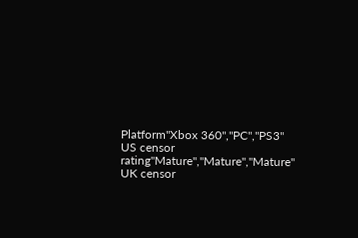Platform"Xbox 360","PC","PS3"
US censor rating"Mature","Mature","Mature"
UK censor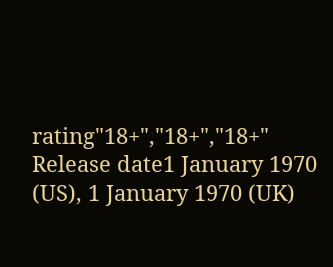rating"18+","18+","18+"
Release date1 January 1970 (US), 1 January 1970 (UK)